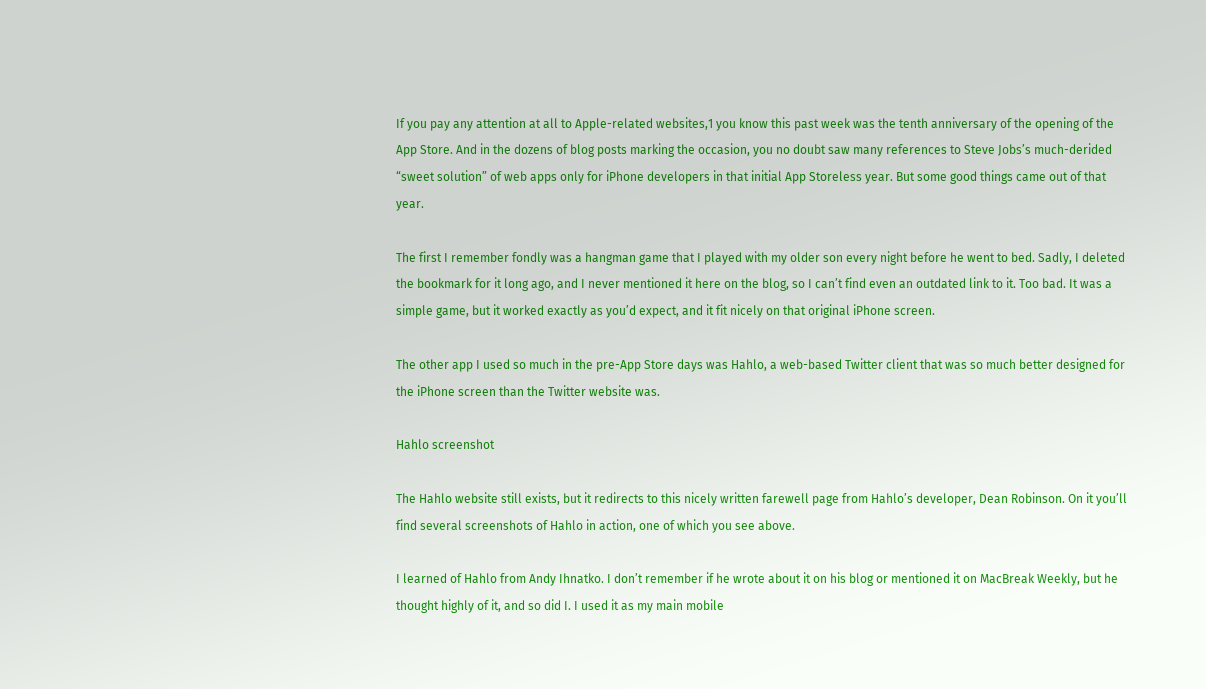If you pay any attention at all to Apple-related websites,1 you know this past week was the tenth anniversary of the opening of the App Store. And in the dozens of blog posts marking the occasion, you no doubt saw many references to Steve Jobs’s much-derided “sweet solution” of web apps only for iPhone developers in that initial App Storeless year. But some good things came out of that year.

The first I remember fondly was a hangman game that I played with my older son every night before he went to bed. Sadly, I deleted the bookmark for it long ago, and I never mentioned it here on the blog, so I can’t find even an outdated link to it. Too bad. It was a simple game, but it worked exactly as you’d expect, and it fit nicely on that original iPhone screen.

The other app I used so much in the pre-App Store days was Hahlo, a web-based Twitter client that was so much better designed for the iPhone screen than the Twitter website was.

Hahlo screenshot

The Hahlo website still exists, but it redirects to this nicely written farewell page from Hahlo’s developer, Dean Robinson. On it you’ll find several screenshots of Hahlo in action, one of which you see above.

I learned of Hahlo from Andy Ihnatko. I don’t remember if he wrote about it on his blog or mentioned it on MacBreak Weekly, but he thought highly of it, and so did I. I used it as my main mobile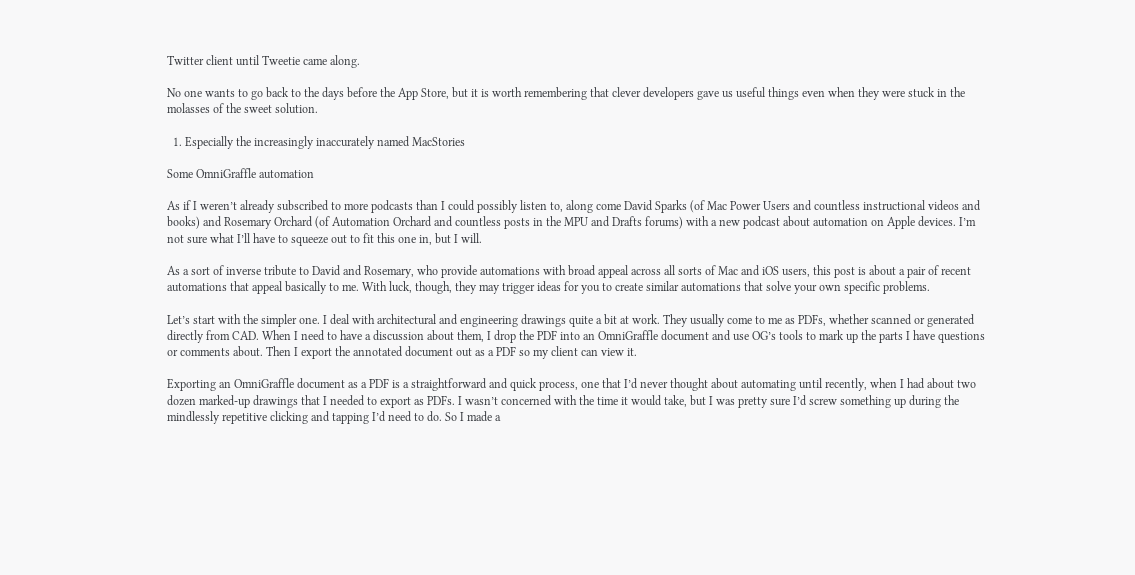Twitter client until Tweetie came along.

No one wants to go back to the days before the App Store, but it is worth remembering that clever developers gave us useful things even when they were stuck in the molasses of the sweet solution.

  1. Especially the increasingly inaccurately named MacStories

Some OmniGraffle automation

As if I weren’t already subscribed to more podcasts than I could possibly listen to, along come David Sparks (of Mac Power Users and countless instructional videos and books) and Rosemary Orchard (of Automation Orchard and countless posts in the MPU and Drafts forums) with a new podcast about automation on Apple devices. I’m not sure what I’ll have to squeeze out to fit this one in, but I will.

As a sort of inverse tribute to David and Rosemary, who provide automations with broad appeal across all sorts of Mac and iOS users, this post is about a pair of recent automations that appeal basically to me. With luck, though, they may trigger ideas for you to create similar automations that solve your own specific problems.

Let’s start with the simpler one. I deal with architectural and engineering drawings quite a bit at work. They usually come to me as PDFs, whether scanned or generated directly from CAD. When I need to have a discussion about them, I drop the PDF into an OmniGraffle document and use OG’s tools to mark up the parts I have questions or comments about. Then I export the annotated document out as a PDF so my client can view it.

Exporting an OmniGraffle document as a PDF is a straightforward and quick process, one that I’d never thought about automating until recently, when I had about two dozen marked-up drawings that I needed to export as PDFs. I wasn’t concerned with the time it would take, but I was pretty sure I’d screw something up during the mindlessly repetitive clicking and tapping I’d need to do. So I made a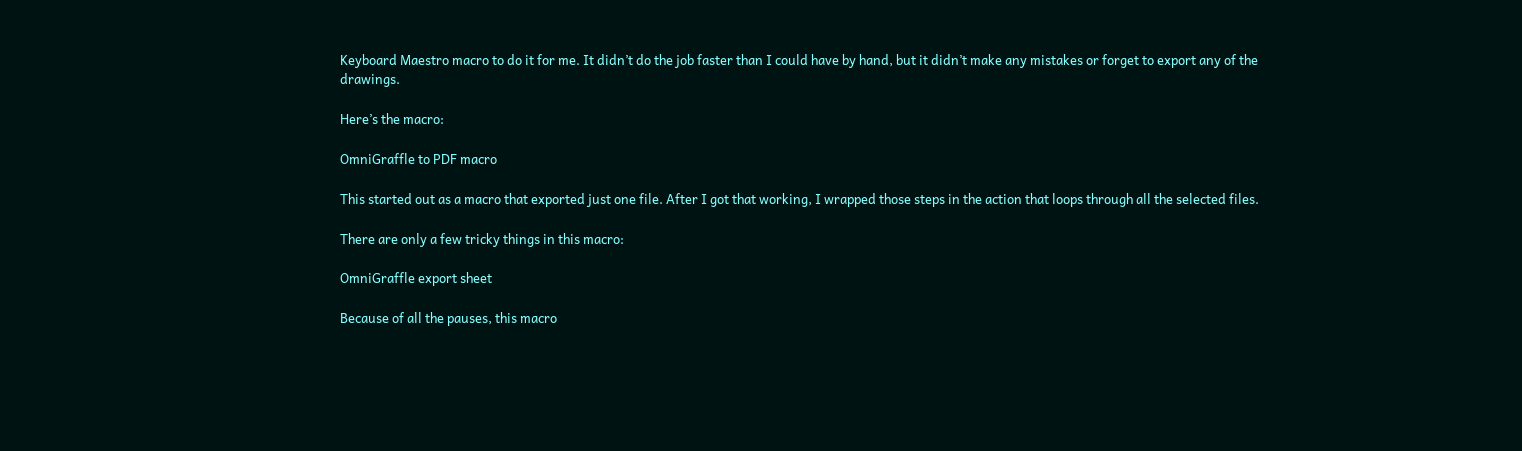Keyboard Maestro macro to do it for me. It didn’t do the job faster than I could have by hand, but it didn’t make any mistakes or forget to export any of the drawings.

Here’s the macro:

OmniGraffle to PDF macro

This started out as a macro that exported just one file. After I got that working, I wrapped those steps in the action that loops through all the selected files.

There are only a few tricky things in this macro:

OmniGraffle export sheet

Because of all the pauses, this macro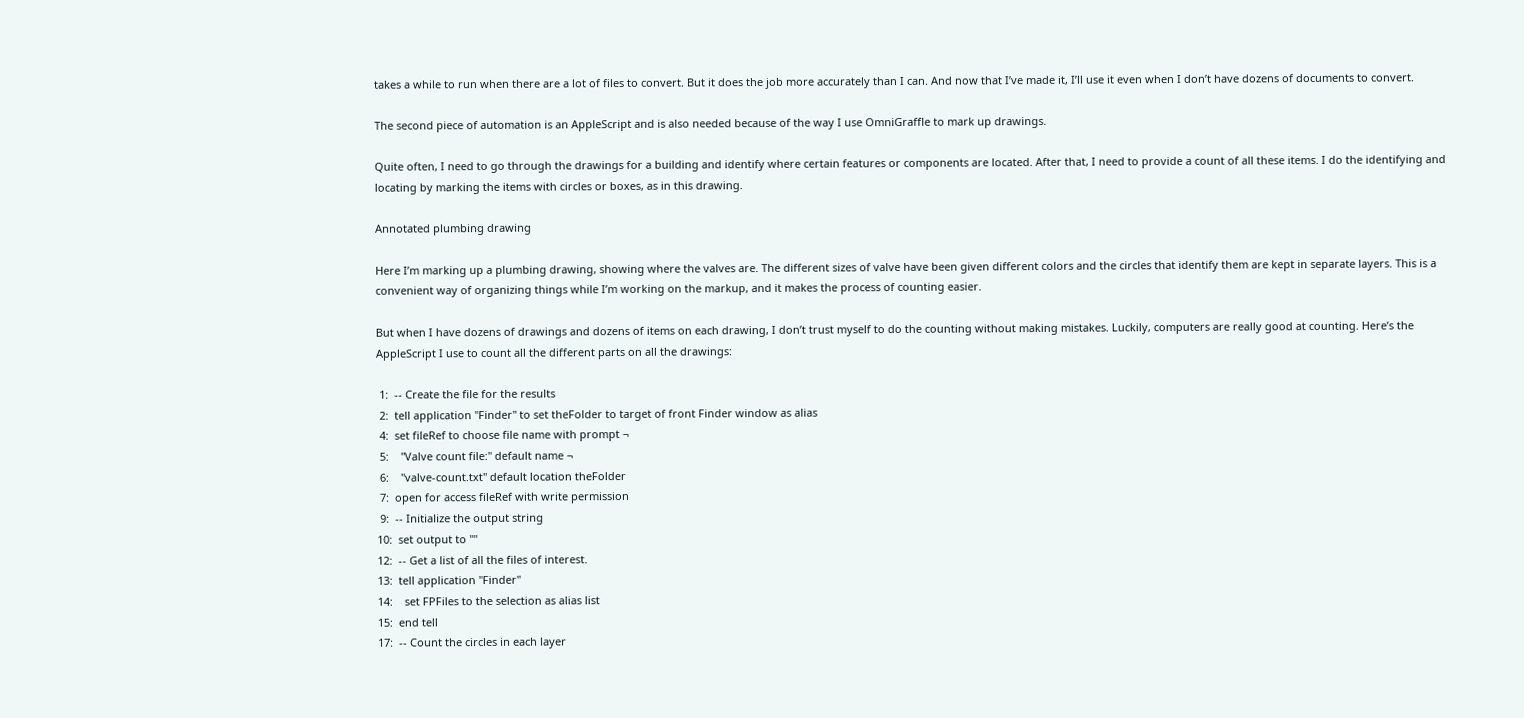takes a while to run when there are a lot of files to convert. But it does the job more accurately than I can. And now that I’ve made it, I’ll use it even when I don’t have dozens of documents to convert.

The second piece of automation is an AppleScript and is also needed because of the way I use OmniGraffle to mark up drawings.

Quite often, I need to go through the drawings for a building and identify where certain features or components are located. After that, I need to provide a count of all these items. I do the identifying and locating by marking the items with circles or boxes, as in this drawing.

Annotated plumbing drawing

Here I’m marking up a plumbing drawing, showing where the valves are. The different sizes of valve have been given different colors and the circles that identify them are kept in separate layers. This is a convenient way of organizing things while I’m working on the markup, and it makes the process of counting easier.

But when I have dozens of drawings and dozens of items on each drawing, I don’t trust myself to do the counting without making mistakes. Luckily, computers are really good at counting. Here’s the AppleScript I use to count all the different parts on all the drawings:

 1:  -- Create the file for the results
 2:  tell application "Finder" to set theFolder to target of front Finder window as alias
 4:  set fileRef to choose file name with prompt ¬
 5:    "Valve count file:" default name ¬
 6:    "valve-count.txt" default location theFolder
 7:  open for access fileRef with write permission
 9:  -- Initialize the output string
10:  set output to ""
12:  -- Get a list of all the files of interest.
13:  tell application "Finder"
14:    set FPFiles to the selection as alias list
15:  end tell
17:  -- Count the circles in each layer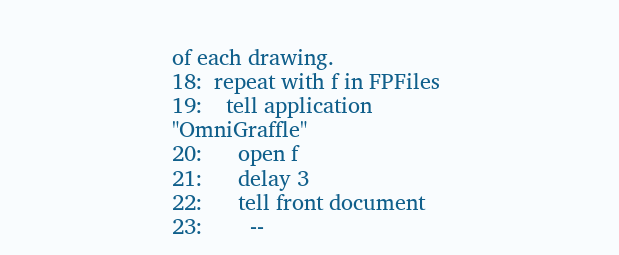of each drawing.
18:  repeat with f in FPFiles
19:    tell application "OmniGraffle"
20:      open f
21:      delay 3
22:      tell front document
23:        --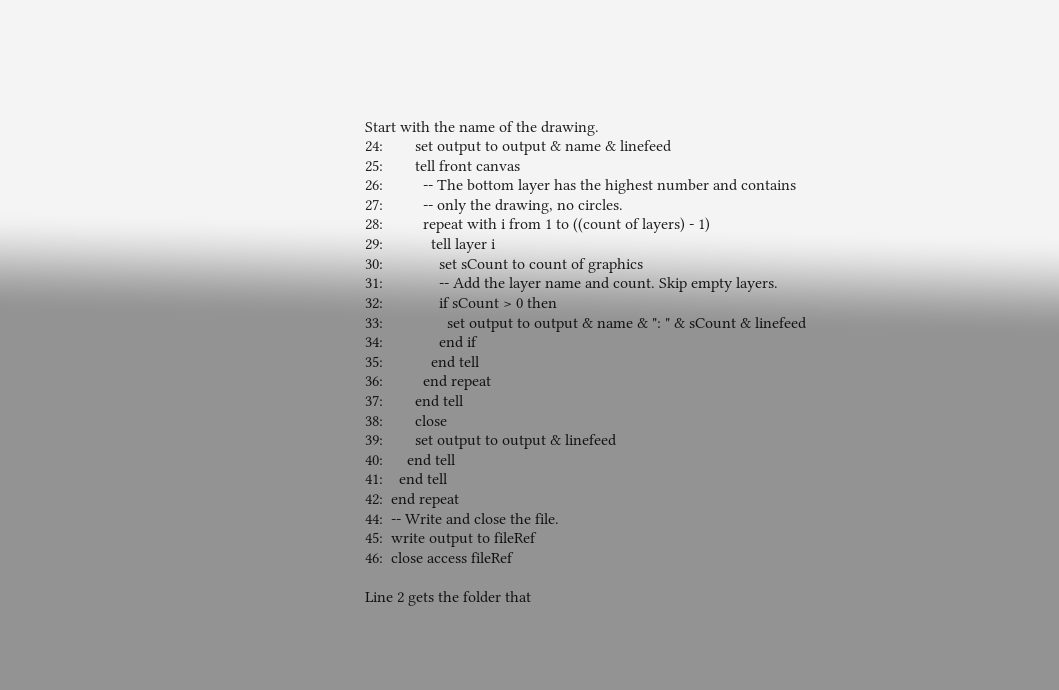Start with the name of the drawing.
24:        set output to output & name & linefeed
25:        tell front canvas
26:          -- The bottom layer has the highest number and contains
27:          -- only the drawing, no circles.
28:          repeat with i from 1 to ((count of layers) - 1)
29:            tell layer i
30:              set sCount to count of graphics
31:              -- Add the layer name and count. Skip empty layers.
32:              if sCount > 0 then
33:                set output to output & name & ": " & sCount & linefeed
34:              end if
35:            end tell
36:          end repeat
37:        end tell
38:        close
39:        set output to output & linefeed
40:      end tell
41:    end tell
42:  end repeat
44:  -- Write and close the file.
45:  write output to fileRef
46:  close access fileRef

Line 2 gets the folder that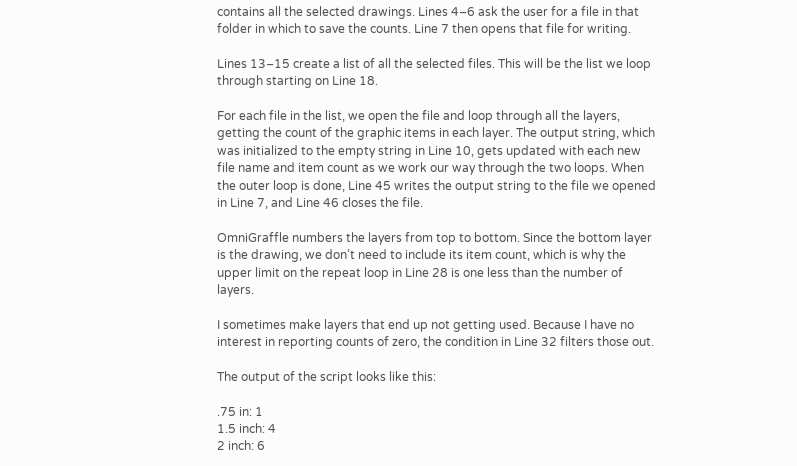contains all the selected drawings. Lines 4–6 ask the user for a file in that folder in which to save the counts. Line 7 then opens that file for writing.

Lines 13–15 create a list of all the selected files. This will be the list we loop through starting on Line 18.

For each file in the list, we open the file and loop through all the layers, getting the count of the graphic items in each layer. The output string, which was initialized to the empty string in Line 10, gets updated with each new file name and item count as we work our way through the two loops. When the outer loop is done, Line 45 writes the output string to the file we opened in Line 7, and Line 46 closes the file.

OmniGraffle numbers the layers from top to bottom. Since the bottom layer is the drawing, we don’t need to include its item count, which is why the upper limit on the repeat loop in Line 28 is one less than the number of layers.

I sometimes make layers that end up not getting used. Because I have no interest in reporting counts of zero, the condition in Line 32 filters those out.

The output of the script looks like this:

.75 in: 1
1.5 inch: 4
2 inch: 6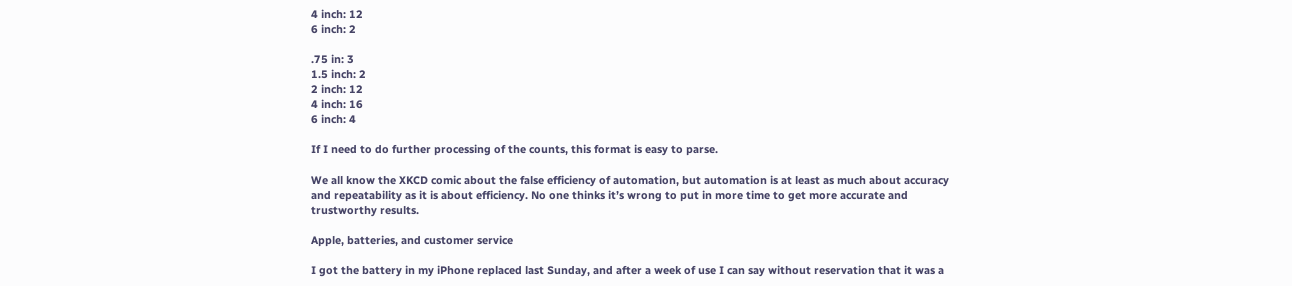4 inch: 12
6 inch: 2

.75 in: 3
1.5 inch: 2
2 inch: 12
4 inch: 16
6 inch: 4

If I need to do further processing of the counts, this format is easy to parse.

We all know the XKCD comic about the false efficiency of automation, but automation is at least as much about accuracy and repeatability as it is about efficiency. No one thinks it’s wrong to put in more time to get more accurate and trustworthy results.

Apple, batteries, and customer service

I got the battery in my iPhone replaced last Sunday, and after a week of use I can say without reservation that it was a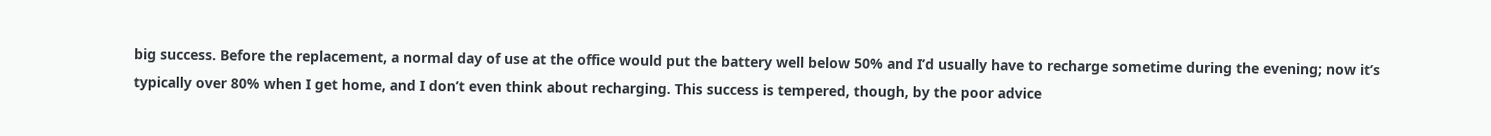big success. Before the replacement, a normal day of use at the office would put the battery well below 50% and I’d usually have to recharge sometime during the evening; now it’s typically over 80% when I get home, and I don’t even think about recharging. This success is tempered, though, by the poor advice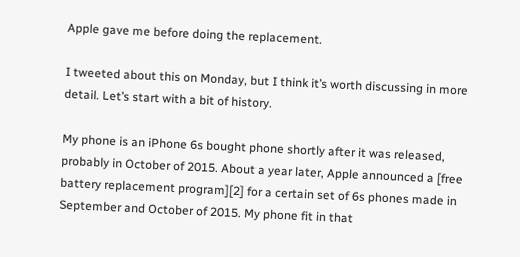Apple gave me before doing the replacement.

I tweeted about this on Monday, but I think it’s worth discussing in more detail. Let’s start with a bit of history.

My phone is an iPhone 6s bought phone shortly after it was released, probably in October of 2015. About a year later, Apple announced a [free battery replacement program][2] for a certain set of 6s phones made in September and October of 2015. My phone fit in that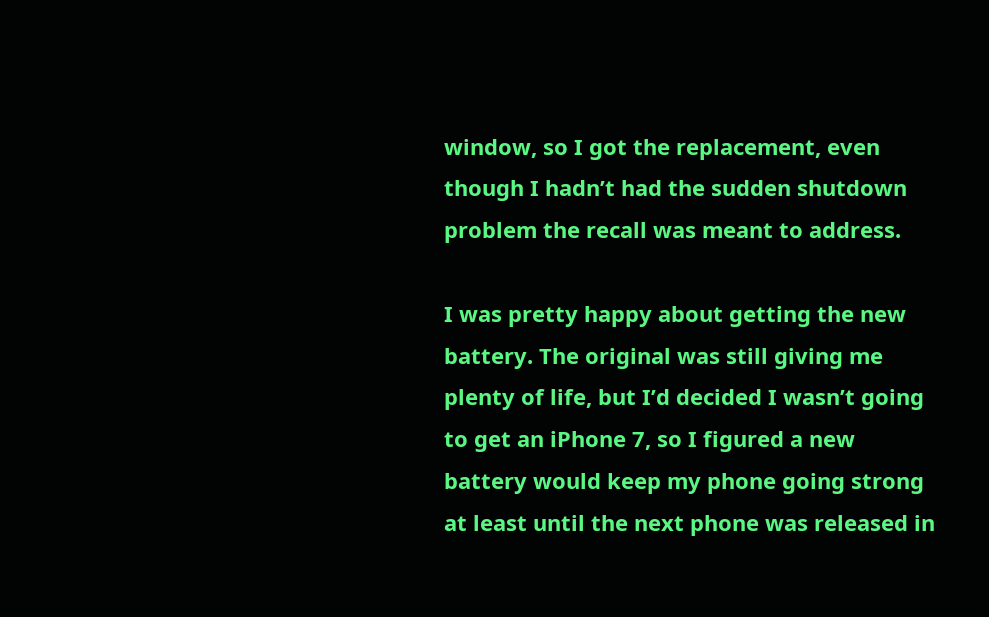window, so I got the replacement, even though I hadn’t had the sudden shutdown problem the recall was meant to address.

I was pretty happy about getting the new battery. The original was still giving me plenty of life, but I’d decided I wasn’t going to get an iPhone 7, so I figured a new battery would keep my phone going strong at least until the next phone was released in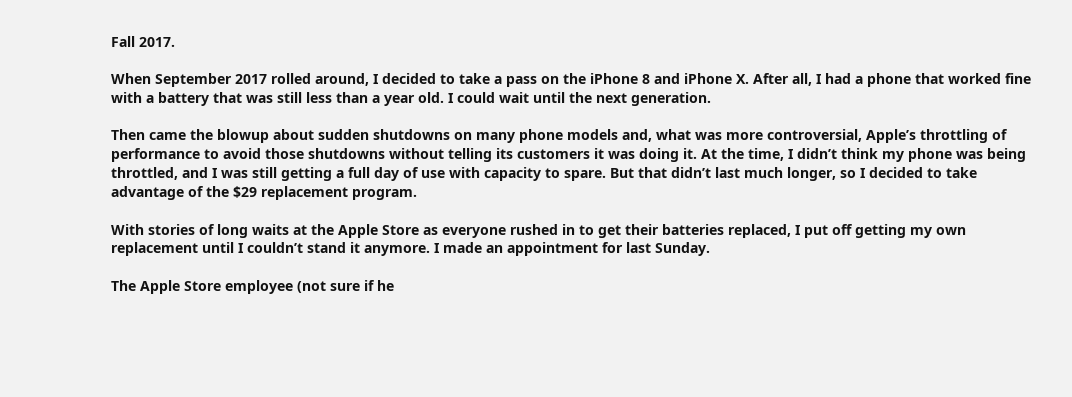Fall 2017.

When September 2017 rolled around, I decided to take a pass on the iPhone 8 and iPhone X. After all, I had a phone that worked fine with a battery that was still less than a year old. I could wait until the next generation.

Then came the blowup about sudden shutdowns on many phone models and, what was more controversial, Apple’s throttling of performance to avoid those shutdowns without telling its customers it was doing it. At the time, I didn’t think my phone was being throttled, and I was still getting a full day of use with capacity to spare. But that didn’t last much longer, so I decided to take advantage of the $29 replacement program.

With stories of long waits at the Apple Store as everyone rushed in to get their batteries replaced, I put off getting my own replacement until I couldn’t stand it anymore. I made an appointment for last Sunday.

The Apple Store employee (not sure if he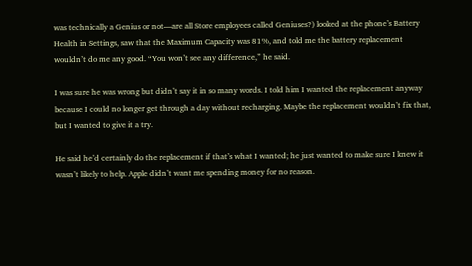was technically a Genius or not—are all Store employees called Geniuses?) looked at the phone’s Battery Health in Settings, saw that the Maximum Capacity was 81%, and told me the battery replacement wouldn’t do me any good. “You won’t see any difference,” he said.

I was sure he was wrong but didn’t say it in so many words. I told him I wanted the replacement anyway because I could no longer get through a day without recharging. Maybe the replacement wouldn’t fix that, but I wanted to give it a try.

He said he’d certainly do the replacement if that’s what I wanted; he just wanted to make sure I knew it wasn’t likely to help. Apple didn’t want me spending money for no reason.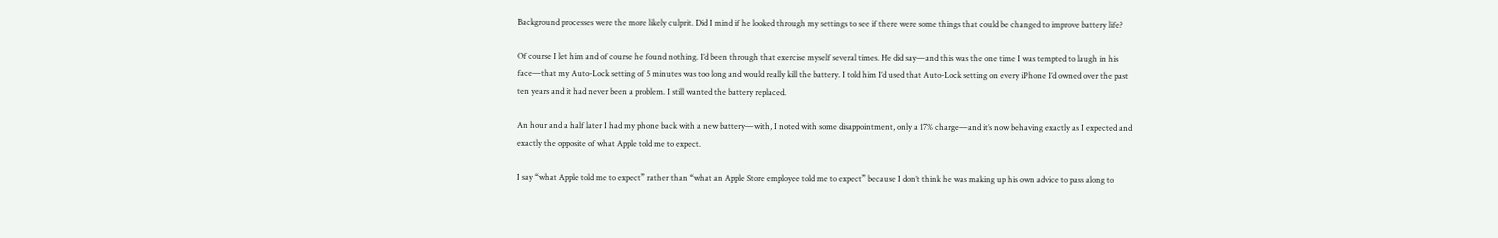Background processes were the more likely culprit. Did I mind if he looked through my settings to see if there were some things that could be changed to improve battery life?

Of course I let him and of course he found nothing. I’d been through that exercise myself several times. He did say—and this was the one time I was tempted to laugh in his face—that my Auto-Lock setting of 5 minutes was too long and would really kill the battery. I told him I’d used that Auto-Lock setting on every iPhone I’d owned over the past ten years and it had never been a problem. I still wanted the battery replaced.

An hour and a half later I had my phone back with a new battery—with, I noted with some disappointment, only a 17% charge—and it’s now behaving exactly as I expected and exactly the opposite of what Apple told me to expect.

I say “what Apple told me to expect” rather than “what an Apple Store employee told me to expect” because I don’t think he was making up his own advice to pass along to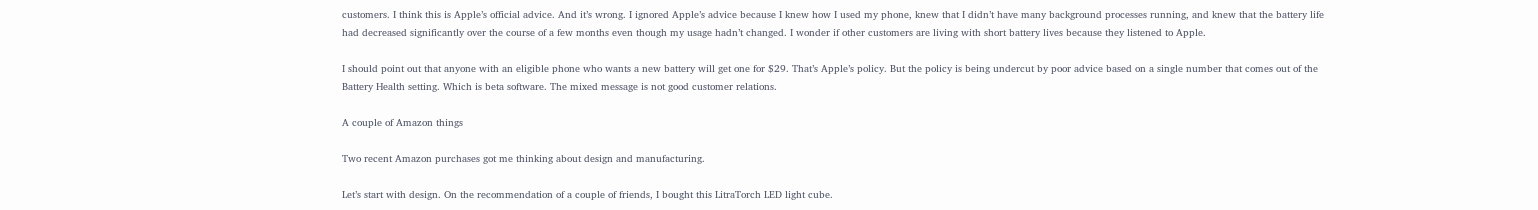customers. I think this is Apple’s official advice. And it’s wrong. I ignored Apple’s advice because I knew how I used my phone, knew that I didn’t have many background processes running, and knew that the battery life had decreased significantly over the course of a few months even though my usage hadn’t changed. I wonder if other customers are living with short battery lives because they listened to Apple.

I should point out that anyone with an eligible phone who wants a new battery will get one for $29. That’s Apple’s policy. But the policy is being undercut by poor advice based on a single number that comes out of the Battery Health setting. Which is beta software. The mixed message is not good customer relations.

A couple of Amazon things

Two recent Amazon purchases got me thinking about design and manufacturing.

Let’s start with design. On the recommendation of a couple of friends, I bought this LitraTorch LED light cube.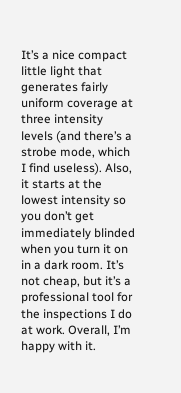It’s a nice compact little light that generates fairly uniform coverage at three intensity levels (and there’s a strobe mode, which I find useless). Also, it starts at the lowest intensity so you don’t get immediately blinded when you turn it on in a dark room. It’s not cheap, but it’s a professional tool for the inspections I do at work. Overall, I’m happy with it.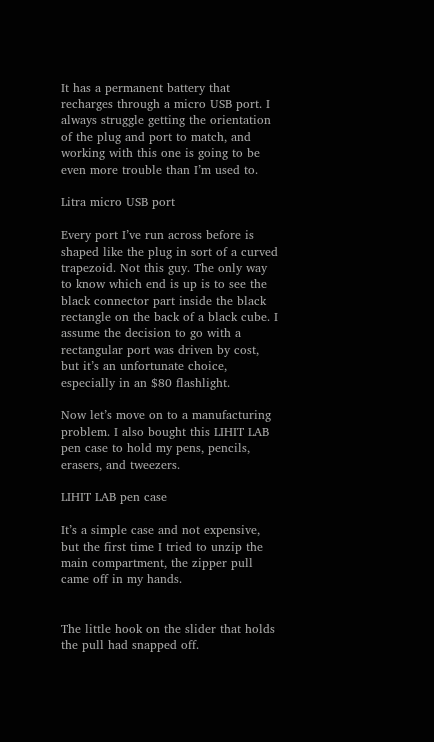It has a permanent battery that recharges through a micro USB port. I always struggle getting the orientation of the plug and port to match, and working with this one is going to be even more trouble than I’m used to.

Litra micro USB port

Every port I’ve run across before is shaped like the plug in sort of a curved trapezoid. Not this guy. The only way to know which end is up is to see the black connector part inside the black rectangle on the back of a black cube. I assume the decision to go with a rectangular port was driven by cost, but it’s an unfortunate choice, especially in an $80 flashlight.

Now let’s move on to a manufacturing problem. I also bought this LIHIT LAB pen case to hold my pens, pencils, erasers, and tweezers.

LIHIT LAB pen case

It’s a simple case and not expensive, but the first time I tried to unzip the main compartment, the zipper pull came off in my hands.


The little hook on the slider that holds the pull had snapped off.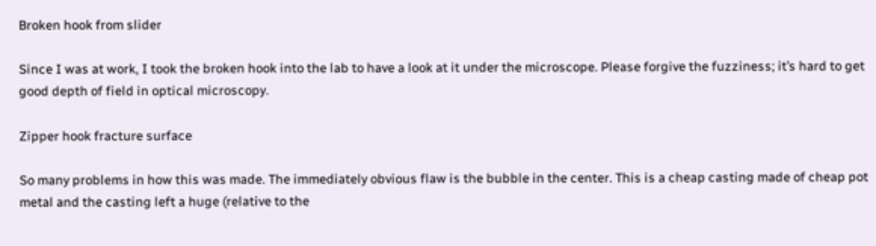Broken hook from slider

Since I was at work, I took the broken hook into the lab to have a look at it under the microscope. Please forgive the fuzziness; it’s hard to get good depth of field in optical microscopy.

Zipper hook fracture surface

So many problems in how this was made. The immediately obvious flaw is the bubble in the center. This is a cheap casting made of cheap pot metal and the casting left a huge (relative to the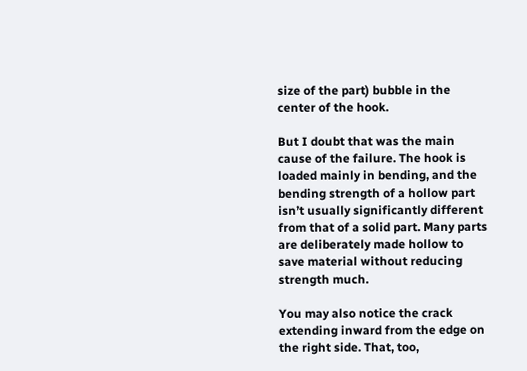size of the part) bubble in the center of the hook.

But I doubt that was the main cause of the failure. The hook is loaded mainly in bending, and the bending strength of a hollow part isn’t usually significantly different from that of a solid part. Many parts are deliberately made hollow to save material without reducing strength much.

You may also notice the crack extending inward from the edge on the right side. That, too,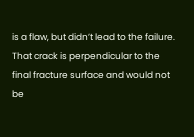is a flaw, but didn’t lead to the failure. That crack is perpendicular to the final fracture surface and would not be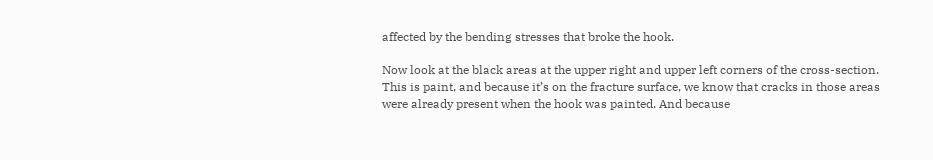affected by the bending stresses that broke the hook.

Now look at the black areas at the upper right and upper left corners of the cross-section. This is paint, and because it’s on the fracture surface, we know that cracks in those areas were already present when the hook was painted. And because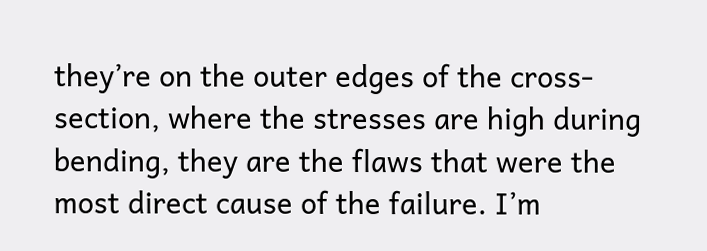they’re on the outer edges of the cross-section, where the stresses are high during bending, they are the flaws that were the most direct cause of the failure. I’m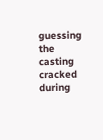guessing the casting cracked during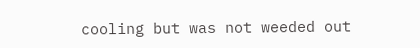cooling but was not weeded out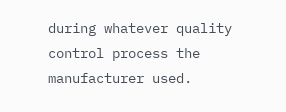during whatever quality control process the manufacturer used.